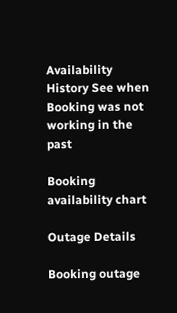Availability History See when Booking was not working in the past

Booking availability chart

Outage Details

Booking outage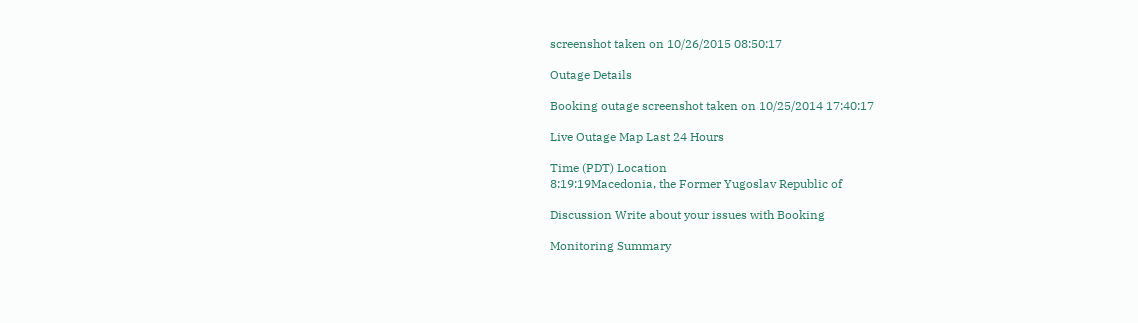screenshot taken on 10/26/2015 08:50:17

Outage Details

Booking outage screenshot taken on 10/25/2014 17:40:17

Live Outage Map Last 24 Hours

Time (PDT) Location
8:19:19Macedonia, the Former Yugoslav Republic of

Discussion Write about your issues with Booking

Monitoring Summary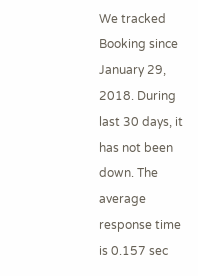We tracked Booking since January 29, 2018. During last 30 days, it has not been down. The average response time is 0.157 sec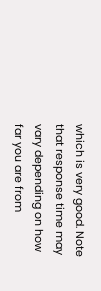which is very good. Note that response time may vary depending on how far you are from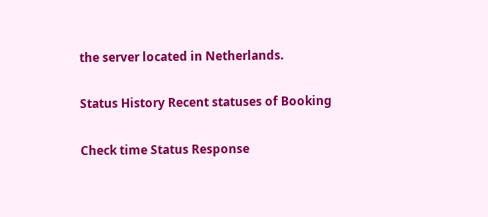the server located in Netherlands.

Status History Recent statuses of Booking

Check time Status Response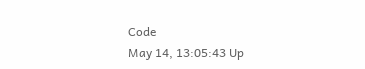Code
May 14, 13:05:43 Up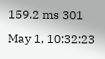159.2 ms 301
May 1, 10:32:23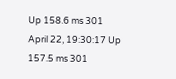Up 158.6 ms 301
April 22, 19:30:17 Up 157.5 ms 301